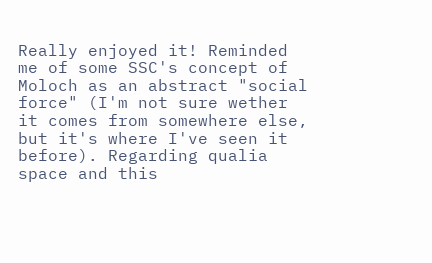Really enjoyed it! Reminded me of some SSC's concept of Moloch as an abstract "social force" (I'm not sure wether it comes from somewhere else, but it's where I've seen it before). Regarding qualia space and this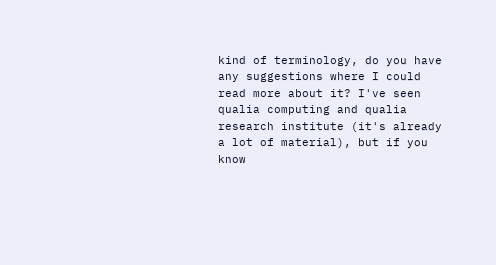kind of terminology, do you have any suggestions where I could read more about it? I've seen qualia computing and qualia research institute (it's already a lot of material), but if you know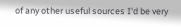of any other useful sources I'd be very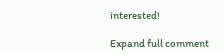interested!

Expand full comment